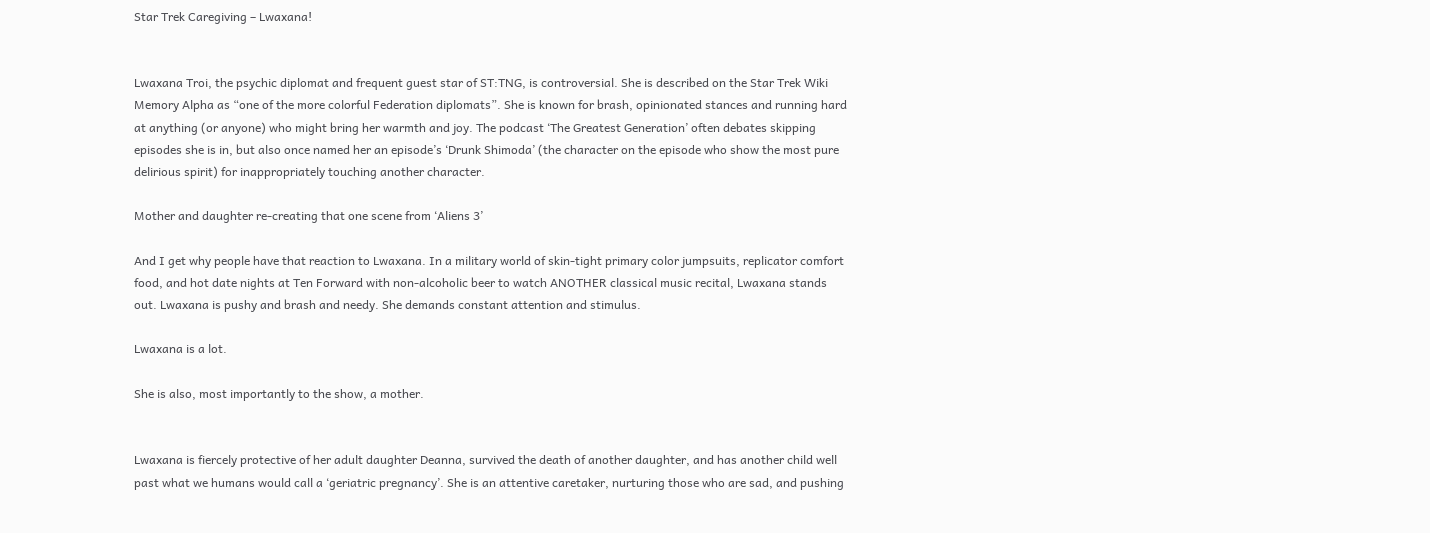Star Trek Caregiving – Lwaxana!


Lwaxana Troi, the psychic diplomat and frequent guest star of ST:TNG, is controversial. She is described on the Star Trek Wiki Memory Alpha as “one of the more colorful Federation diplomats”. She is known for brash, opinionated stances and running hard at anything (or anyone) who might bring her warmth and joy. The podcast ‘The Greatest Generation’ often debates skipping episodes she is in, but also once named her an episode’s ‘Drunk Shimoda’ (the character on the episode who show the most pure delirious spirit) for inappropriately touching another character.

Mother and daughter re-creating that one scene from ‘Aliens 3’

And I get why people have that reaction to Lwaxana. In a military world of skin-tight primary color jumpsuits, replicator comfort food, and hot date nights at Ten Forward with non-alcoholic beer to watch ANOTHER classical music recital, Lwaxana stands out. Lwaxana is pushy and brash and needy. She demands constant attention and stimulus.

Lwaxana is a lot.

She is also, most importantly to the show, a mother.


Lwaxana is fiercely protective of her adult daughter Deanna, survived the death of another daughter, and has another child well past what we humans would call a ‘geriatric pregnancy’. She is an attentive caretaker, nurturing those who are sad, and pushing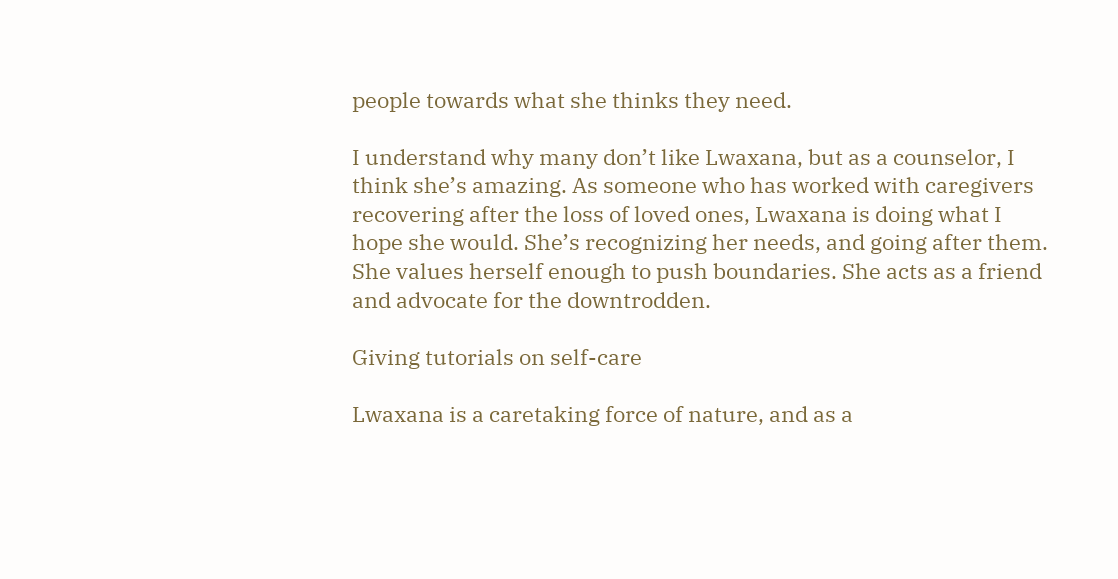people towards what she thinks they need.

I understand why many don’t like Lwaxana, but as a counselor, I think she’s amazing. As someone who has worked with caregivers recovering after the loss of loved ones, Lwaxana is doing what I hope she would. She’s recognizing her needs, and going after them. She values herself enough to push boundaries. She acts as a friend and advocate for the downtrodden.

Giving tutorials on self-care

Lwaxana is a caretaking force of nature, and as a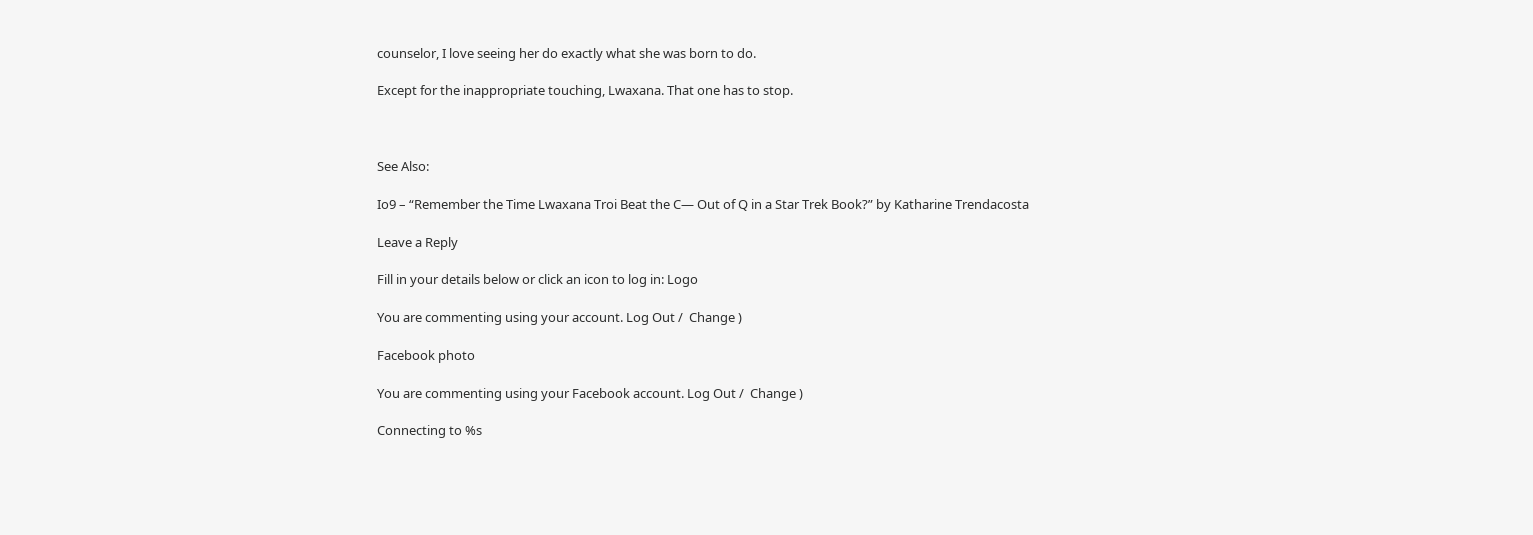counselor, I love seeing her do exactly what she was born to do.

Except for the inappropriate touching, Lwaxana. That one has to stop.



See Also:

Io9 – “Remember the Time Lwaxana Troi Beat the C— Out of Q in a Star Trek Book?” by Katharine Trendacosta

Leave a Reply

Fill in your details below or click an icon to log in: Logo

You are commenting using your account. Log Out /  Change )

Facebook photo

You are commenting using your Facebook account. Log Out /  Change )

Connecting to %s